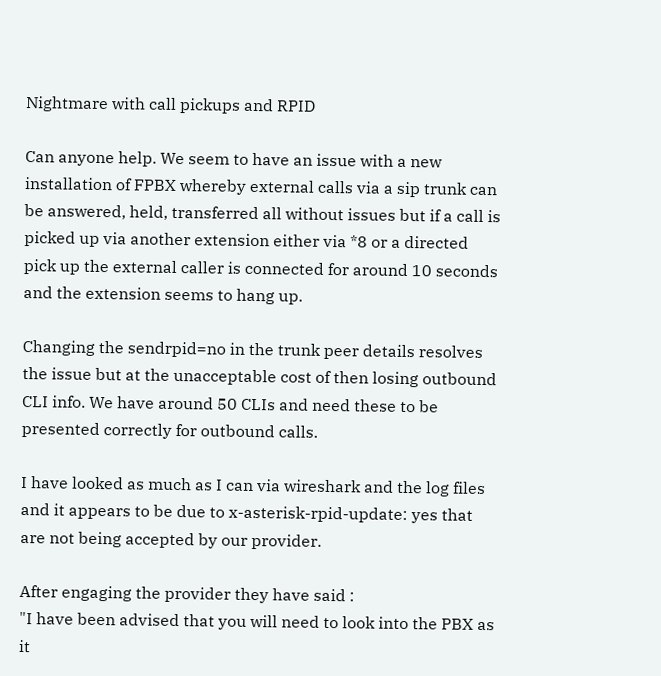Nightmare with call pickups and RPID

Can anyone help. We seem to have an issue with a new installation of FPBX whereby external calls via a sip trunk can be answered, held, transferred all without issues but if a call is picked up via another extension either via *8 or a directed pick up the external caller is connected for around 10 seconds and the extension seems to hang up.

Changing the sendrpid=no in the trunk peer details resolves the issue but at the unacceptable cost of then losing outbound CLI info. We have around 50 CLIs and need these to be presented correctly for outbound calls.

I have looked as much as I can via wireshark and the log files and it appears to be due to x-asterisk-rpid-update: yes that are not being accepted by our provider.

After engaging the provider they have said :
"I have been advised that you will need to look into the PBX as it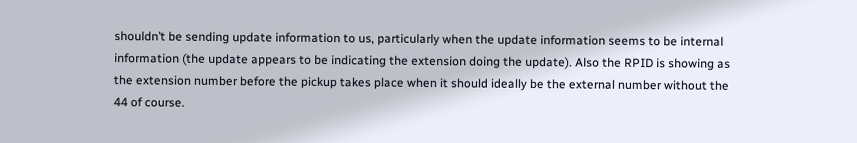shouldn’t be sending update information to us, particularly when the update information seems to be internal information (the update appears to be indicating the extension doing the update). Also the RPID is showing as the extension number before the pickup takes place when it should ideally be the external number without the 44 of course.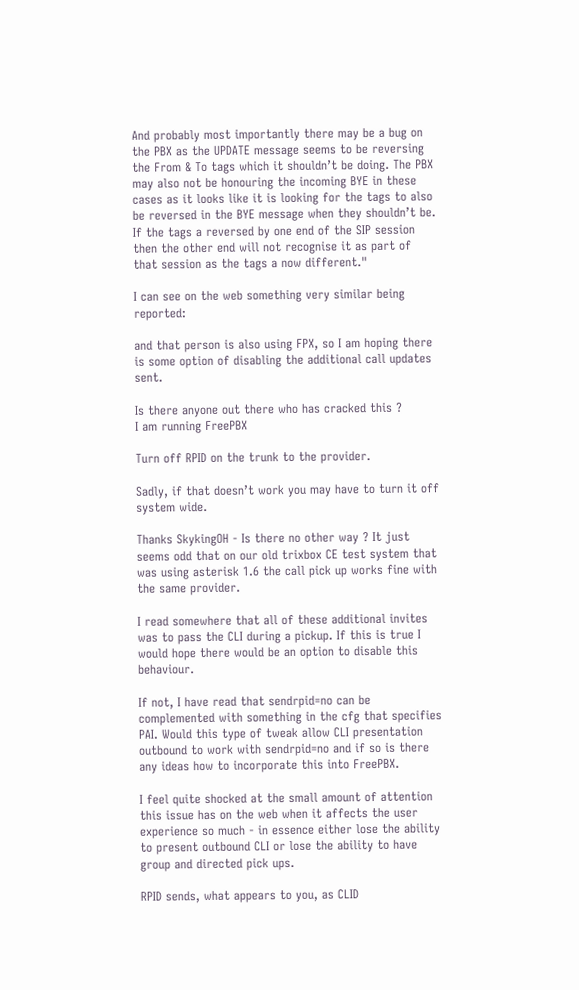And probably most importantly there may be a bug on the PBX as the UPDATE message seems to be reversing the From & To tags which it shouldn’t be doing. The PBX may also not be honouring the incoming BYE in these cases as it looks like it is looking for the tags to also be reversed in the BYE message when they shouldn’t be. If the tags a reversed by one end of the SIP session then the other end will not recognise it as part of that session as the tags a now different."

I can see on the web something very similar being reported:

and that person is also using FPX, so I am hoping there is some option of disabling the additional call updates sent.

Is there anyone out there who has cracked this ?
I am running FreePBX

Turn off RPID on the trunk to the provider.

Sadly, if that doesn’t work you may have to turn it off system wide.

Thanks SkykingOH - Is there no other way ? It just seems odd that on our old trixbox CE test system that was using asterisk 1.6 the call pick up works fine with the same provider.

I read somewhere that all of these additional invites was to pass the CLI during a pickup. If this is true I would hope there would be an option to disable this behaviour.

If not, I have read that sendrpid=no can be complemented with something in the cfg that specifies PAI. Would this type of tweak allow CLI presentation outbound to work with sendrpid=no and if so is there any ideas how to incorporate this into FreePBX.

I feel quite shocked at the small amount of attention this issue has on the web when it affects the user experience so much - in essence either lose the ability to present outbound CLI or lose the ability to have group and directed pick ups.

RPID sends, what appears to you, as CLID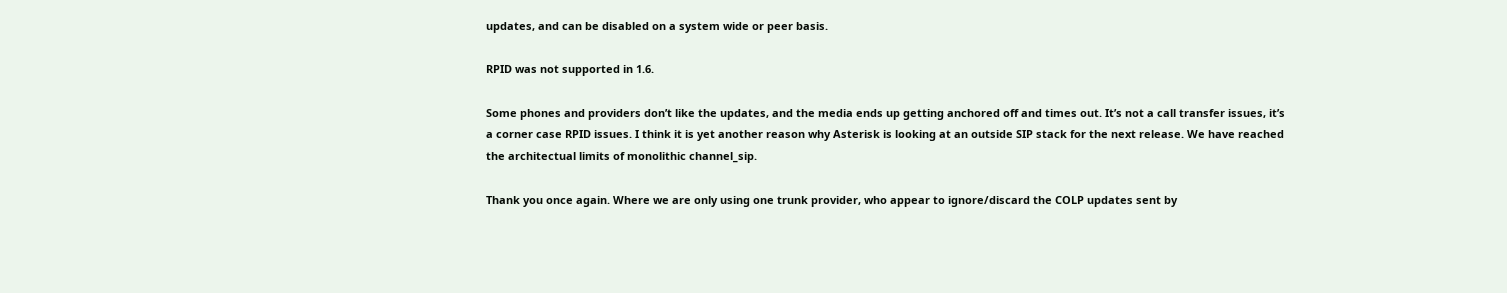updates, and can be disabled on a system wide or peer basis.

RPID was not supported in 1.6.

Some phones and providers don’t like the updates, and the media ends up getting anchored off and times out. It’s not a call transfer issues, it’s a corner case RPID issues. I think it is yet another reason why Asterisk is looking at an outside SIP stack for the next release. We have reached the architectual limits of monolithic channel_sip.

Thank you once again. Where we are only using one trunk provider, who appear to ignore/discard the COLP updates sent by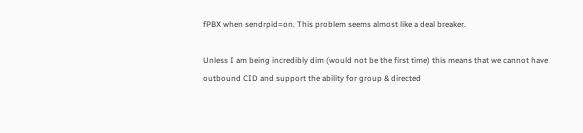fPBX when sendrpid=on. This problem seems almost like a deal breaker.

Unless I am being incredibly dim (would not be the first time) this means that we cannot have outbound CID and support the ability for group & directed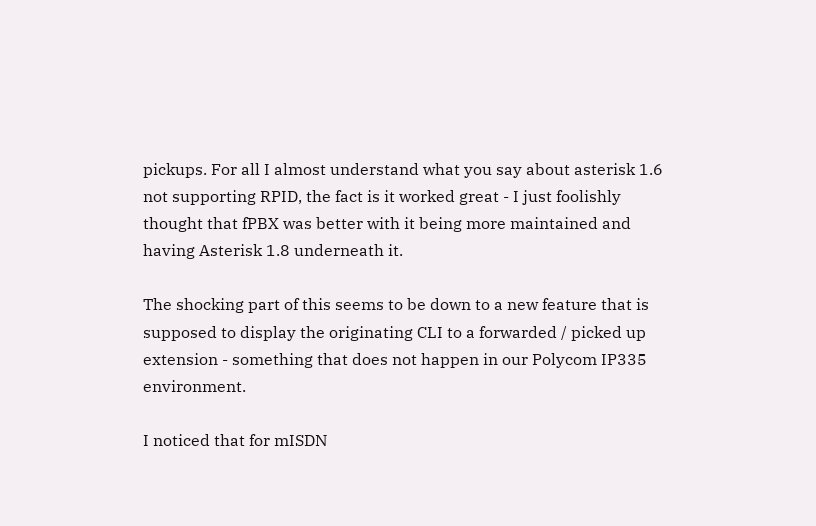pickups. For all I almost understand what you say about asterisk 1.6 not supporting RPID, the fact is it worked great - I just foolishly thought that fPBX was better with it being more maintained and having Asterisk 1.8 underneath it.

The shocking part of this seems to be down to a new feature that is supposed to display the originating CLI to a forwarded / picked up extension - something that does not happen in our Polycom IP335 environment.

I noticed that for mISDN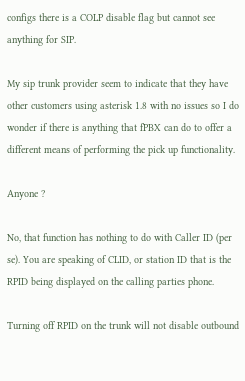configs there is a COLP disable flag but cannot see anything for SIP.

My sip trunk provider seem to indicate that they have other customers using asterisk 1.8 with no issues so I do wonder if there is anything that fPBX can do to offer a different means of performing the pick up functionality.

Anyone ?

No, that function has nothing to do with Caller ID (per se). You are speaking of CLID, or station ID that is the RPID being displayed on the calling parties phone.

Turning off RPID on the trunk will not disable outbound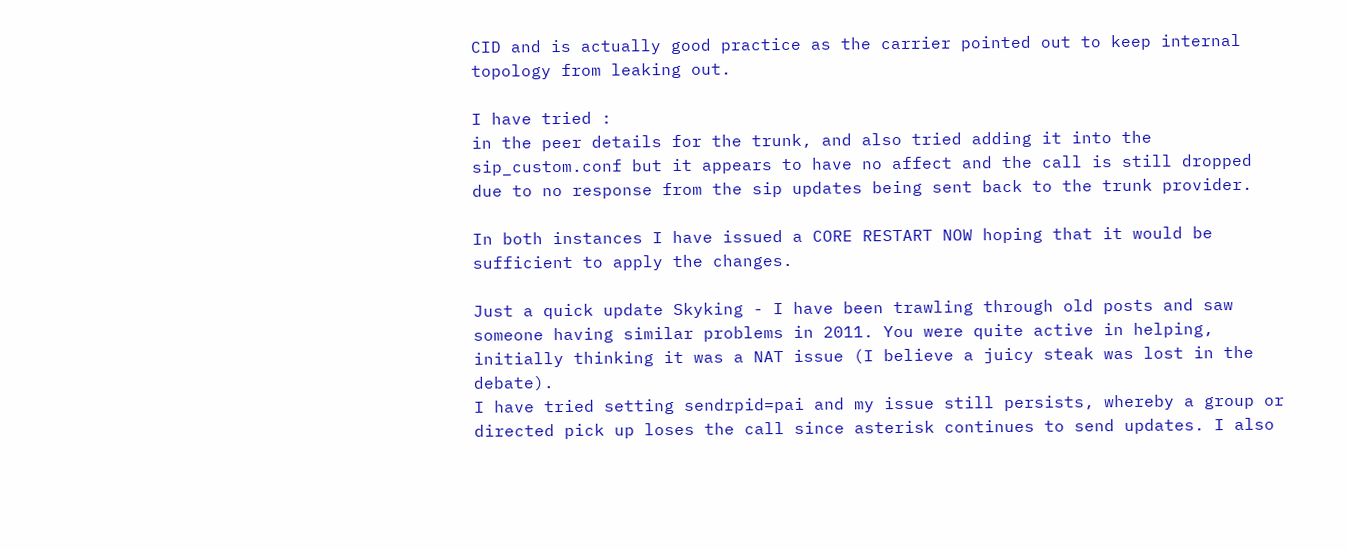CID and is actually good practice as the carrier pointed out to keep internal topology from leaking out.

I have tried :
in the peer details for the trunk, and also tried adding it into the sip_custom.conf but it appears to have no affect and the call is still dropped due to no response from the sip updates being sent back to the trunk provider.

In both instances I have issued a CORE RESTART NOW hoping that it would be sufficient to apply the changes.

Just a quick update Skyking - I have been trawling through old posts and saw someone having similar problems in 2011. You were quite active in helping, initially thinking it was a NAT issue (I believe a juicy steak was lost in the debate).
I have tried setting sendrpid=pai and my issue still persists, whereby a group or directed pick up loses the call since asterisk continues to send updates. I also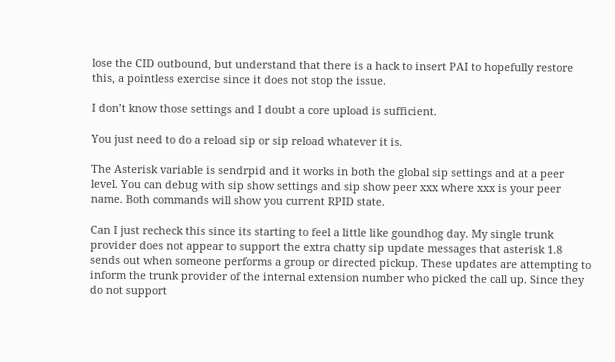lose the CID outbound, but understand that there is a hack to insert PAI to hopefully restore this, a pointless exercise since it does not stop the issue.

I don’t know those settings and I doubt a core upload is sufficient.

You just need to do a reload sip or sip reload whatever it is.

The Asterisk variable is sendrpid and it works in both the global sip settings and at a peer level. You can debug with sip show settings and sip show peer xxx where xxx is your peer name. Both commands will show you current RPID state.

Can I just recheck this since its starting to feel a little like goundhog day. My single trunk provider does not appear to support the extra chatty sip update messages that asterisk 1.8 sends out when someone performs a group or directed pickup. These updates are attempting to inform the trunk provider of the internal extension number who picked the call up. Since they do not support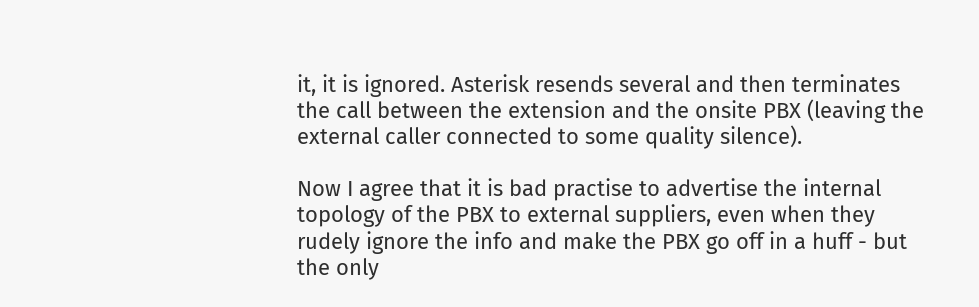it, it is ignored. Asterisk resends several and then terminates the call between the extension and the onsite PBX (leaving the external caller connected to some quality silence).

Now I agree that it is bad practise to advertise the internal topology of the PBX to external suppliers, even when they rudely ignore the info and make the PBX go off in a huff - but the only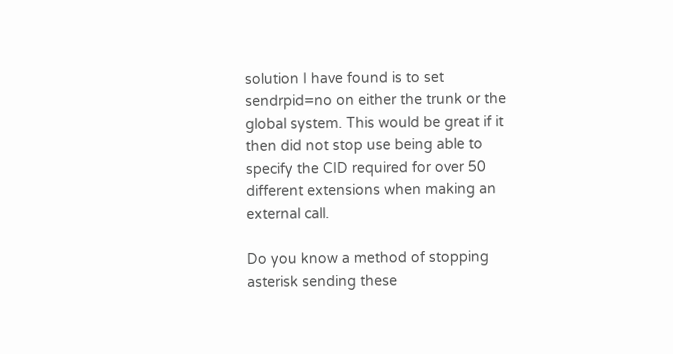solution I have found is to set sendrpid=no on either the trunk or the global system. This would be great if it then did not stop use being able to specify the CID required for over 50 different extensions when making an external call.

Do you know a method of stopping asterisk sending these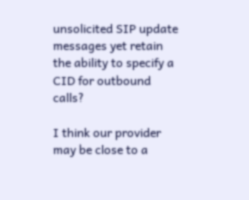unsolicited SIP update messages yet retain the ability to specify a CID for outbound calls?

I think our provider may be close to a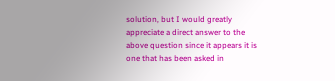solution, but I would greatly appreciate a direct answer to the above question since it appears it is one that has been asked in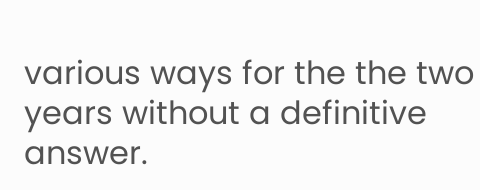various ways for the the two years without a definitive answer.